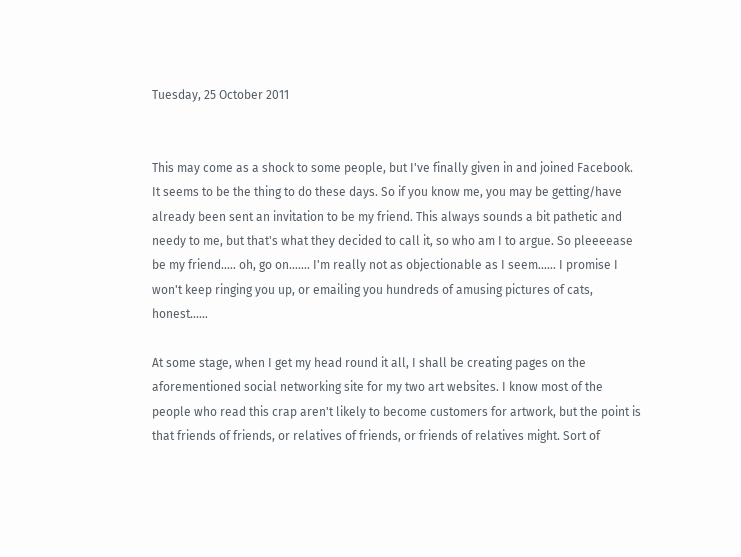Tuesday, 25 October 2011


This may come as a shock to some people, but I've finally given in and joined Facebook. It seems to be the thing to do these days. So if you know me, you may be getting/have already been sent an invitation to be my friend. This always sounds a bit pathetic and needy to me, but that's what they decided to call it, so who am I to argue. So pleeeease be my friend..... oh, go on....... I'm really not as objectionable as I seem...... I promise I won't keep ringing you up, or emailing you hundreds of amusing pictures of cats, honest......

At some stage, when I get my head round it all, I shall be creating pages on the aforementioned social networking site for my two art websites. I know most of the people who read this crap aren't likely to become customers for artwork, but the point is that friends of friends, or relatives of friends, or friends of relatives might. Sort of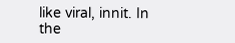like viral, innit. In the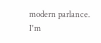modern parlance. I'm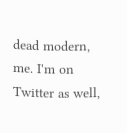dead modern, me. I'm on Twitter as well,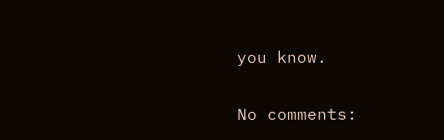you know.

No comments: